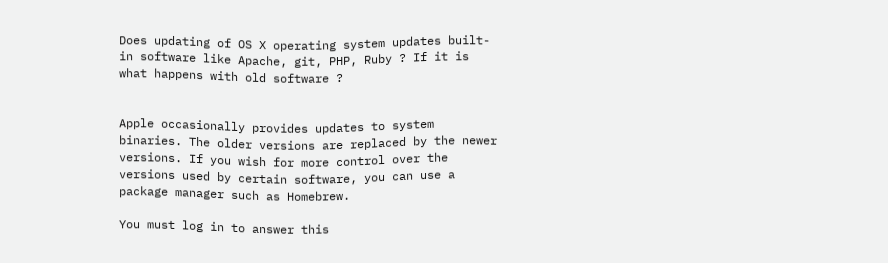Does updating of OS X operating system updates built-in software like Apache, git, PHP, Ruby ? If it is what happens with old software ?


Apple occasionally provides updates to system binaries. The older versions are replaced by the newer versions. If you wish for more control over the versions used by certain software, you can use a package manager such as Homebrew.

You must log in to answer this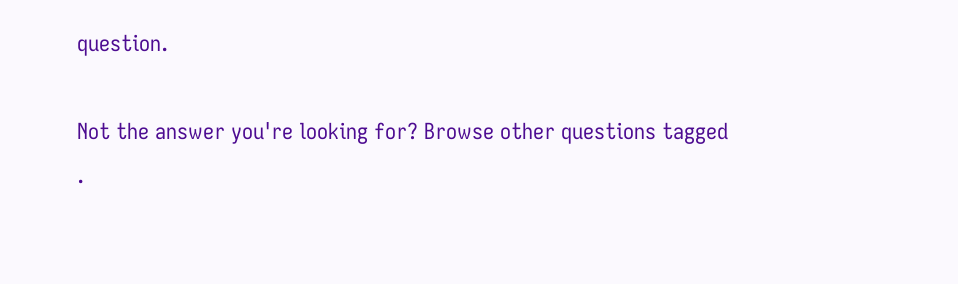question.

Not the answer you're looking for? Browse other questions tagged .